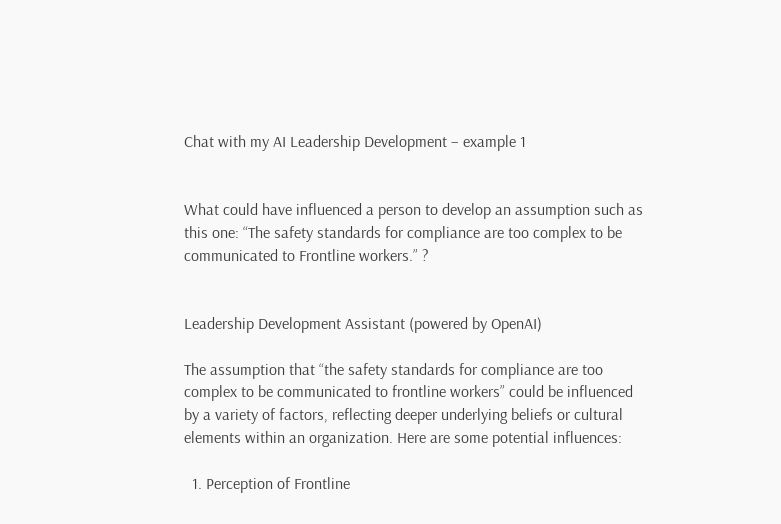Chat with my AI Leadership Development – example 1


What could have influenced a person to develop an assumption such as this one: “The safety standards for compliance are too complex to be communicated to Frontline workers.” ?


Leadership Development Assistant (powered by OpenAI)

The assumption that “the safety standards for compliance are too complex to be communicated to frontline workers” could be influenced by a variety of factors, reflecting deeper underlying beliefs or cultural elements within an organization. Here are some potential influences:

  1. Perception of Frontline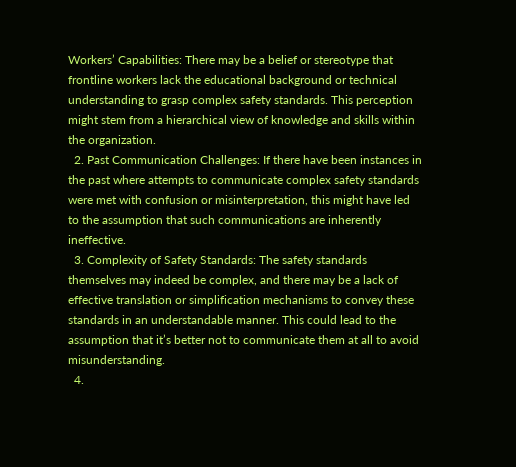Workers’ Capabilities: There may be a belief or stereotype that frontline workers lack the educational background or technical understanding to grasp complex safety standards. This perception might stem from a hierarchical view of knowledge and skills within the organization.
  2. Past Communication Challenges: If there have been instances in the past where attempts to communicate complex safety standards were met with confusion or misinterpretation, this might have led to the assumption that such communications are inherently ineffective.
  3. Complexity of Safety Standards: The safety standards themselves may indeed be complex, and there may be a lack of effective translation or simplification mechanisms to convey these standards in an understandable manner. This could lead to the assumption that it’s better not to communicate them at all to avoid misunderstanding.
  4.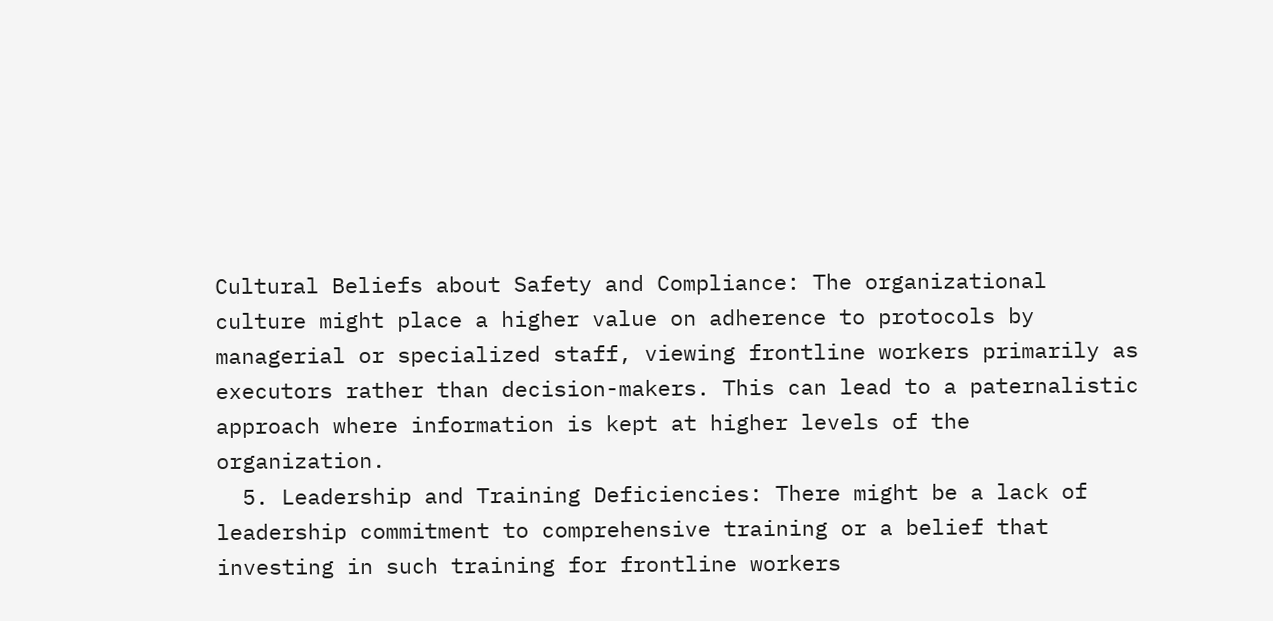Cultural Beliefs about Safety and Compliance: The organizational culture might place a higher value on adherence to protocols by managerial or specialized staff, viewing frontline workers primarily as executors rather than decision-makers. This can lead to a paternalistic approach where information is kept at higher levels of the organization.
  5. Leadership and Training Deficiencies: There might be a lack of leadership commitment to comprehensive training or a belief that investing in such training for frontline workers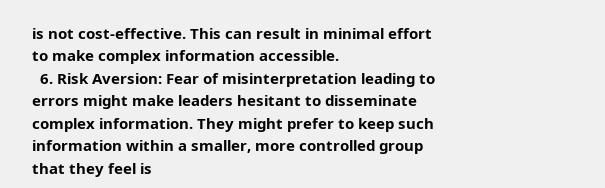is not cost-effective. This can result in minimal effort to make complex information accessible.
  6. Risk Aversion: Fear of misinterpretation leading to errors might make leaders hesitant to disseminate complex information. They might prefer to keep such information within a smaller, more controlled group that they feel is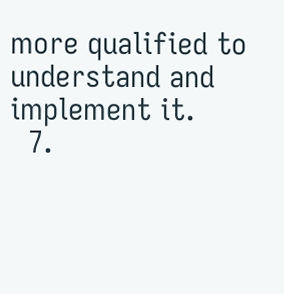more qualified to understand and implement it.
  7.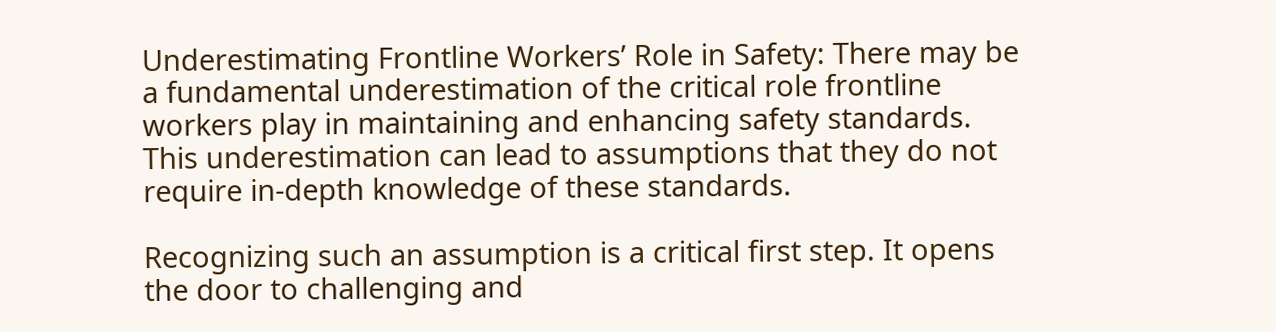Underestimating Frontline Workers’ Role in Safety: There may be a fundamental underestimation of the critical role frontline workers play in maintaining and enhancing safety standards. This underestimation can lead to assumptions that they do not require in-depth knowledge of these standards.

Recognizing such an assumption is a critical first step. It opens the door to challenging and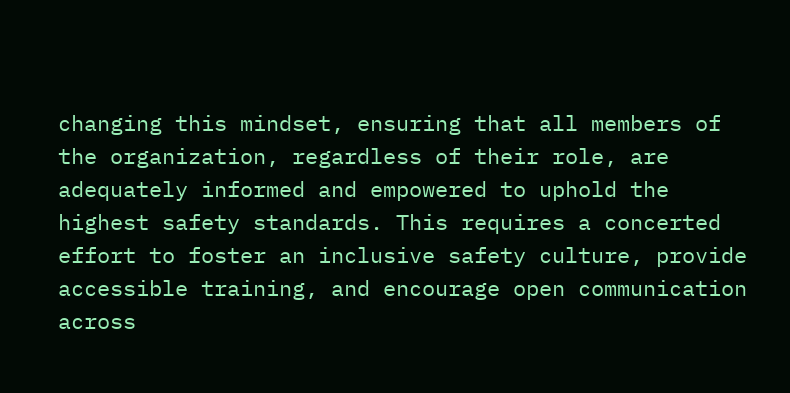changing this mindset, ensuring that all members of the organization, regardless of their role, are adequately informed and empowered to uphold the highest safety standards. This requires a concerted effort to foster an inclusive safety culture, provide accessible training, and encourage open communication across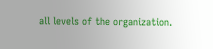all levels of the organization.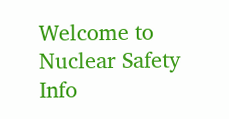Welcome to Nuclear Safety Info